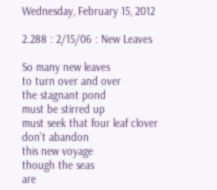Wednesday, February 15, 2012

2.288 : 2/15/06 : New Leaves

So many new leaves
to turn over and over
the stagnant pond
must be stirred up
must seek that four leaf clover
don’t abandon
this new voyage
though the seas
are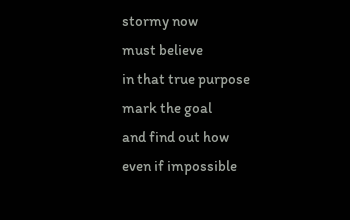stormy now
must believe
in that true purpose
mark the goal
and find out how
even if impossible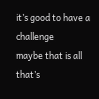it’s good to have a challenge
maybe that is all
that’s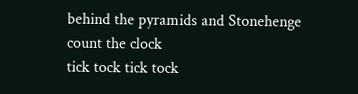behind the pyramids and Stonehenge
count the clock
tick tock tick tock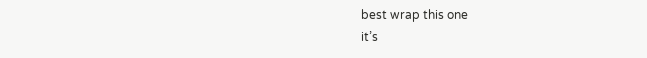best wrap this one
it’s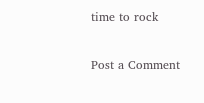time to rock

Post a Comment